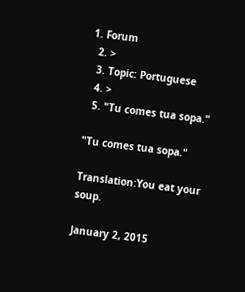1. Forum
  2. >
  3. Topic: Portuguese
  4. >
  5. "Tu comes tua sopa."

"Tu comes tua sopa."

Translation:You eat your soup.

January 2, 2015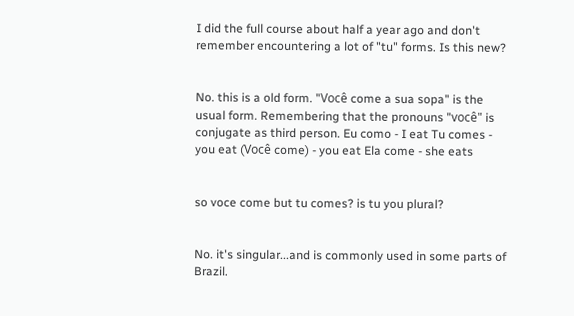I did the full course about half a year ago and don't remember encountering a lot of "tu" forms. Is this new?


No. this is a old form. "Você come a sua sopa" is the usual form. Remembering that the pronouns "você" is conjugate as third person. Eu como - I eat Tu comes - you eat (Você come) - you eat Ela come - she eats


so voce come but tu comes? is tu you plural?


No. it's singular...and is commonly used in some parts of Brazil.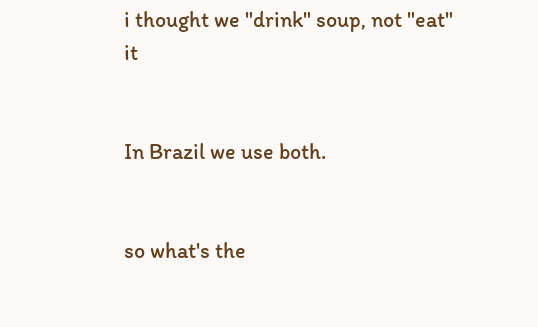i thought we "drink" soup, not "eat" it


In Brazil we use both.


so what's the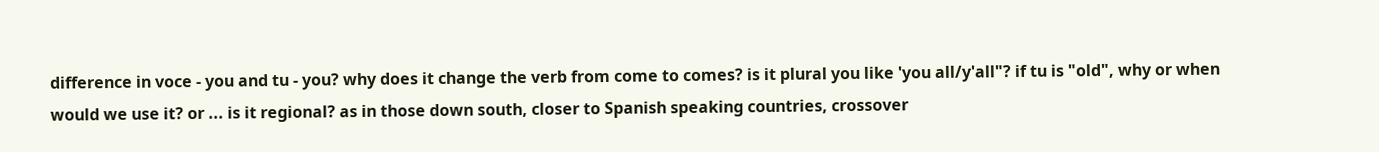difference in voce - you and tu - you? why does it change the verb from come to comes? is it plural you like 'you all/y'all"? if tu is "old", why or when would we use it? or ... is it regional? as in those down south, closer to Spanish speaking countries, crossover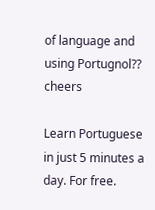of language and using Portugnol?? cheers

Learn Portuguese in just 5 minutes a day. For free.